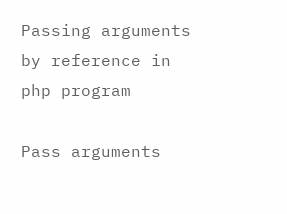Passing arguments by reference in php program

Pass arguments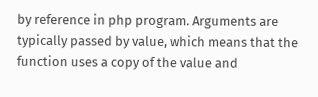by reference in php program. Arguments are typically passed by value, which means that the function uses a copy of the value and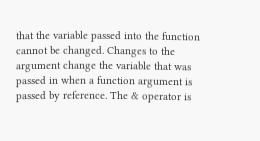that the variable passed into the function cannot be changed. Changes to the argument change the variable that was passed in when a function argument is passed by reference. The & operator is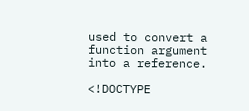used to convert a function argument into a reference.

<!DOCTYPE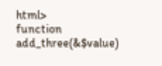html>
function add_three(&$value)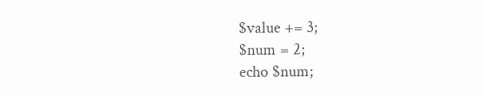$value += 3;
$num = 2;
echo $num;